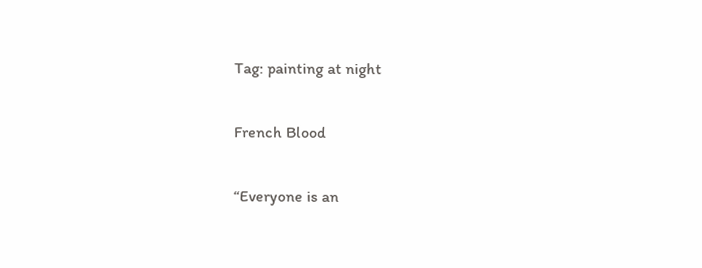Tag: painting at night

French Blood

“Everyone is an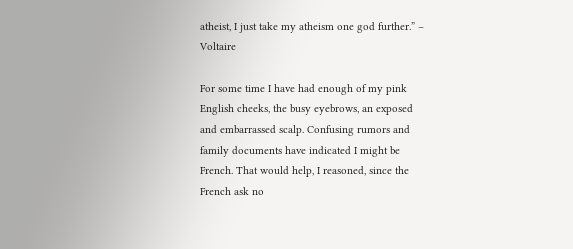atheist, I just take my atheism one god further.” – Voltaire

For some time I have had enough of my pink English cheeks, the busy eyebrows, an exposed and embarrassed scalp. Confusing rumors and family documents have indicated I might be French. That would help, I reasoned, since the French ask no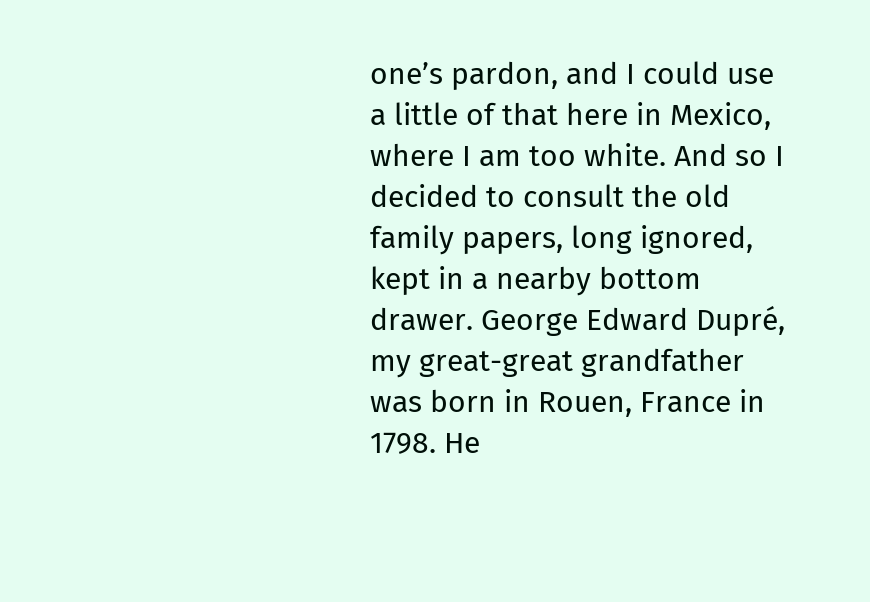one’s pardon, and I could use a little of that here in Mexico, where I am too white. And so I decided to consult the old family papers, long ignored, kept in a nearby bottom drawer. George Edward Dupré, my great-great grandfather was born in Rouen, France in 1798. He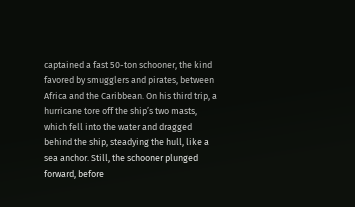captained a fast 50-ton schooner, the kind favored by smugglers and pirates, between Africa and the Caribbean. On his third trip, a hurricane tore off the ship’s two masts, which fell into the water and dragged behind the ship, steadying the hull, like a sea anchor. Still, the schooner plunged forward, before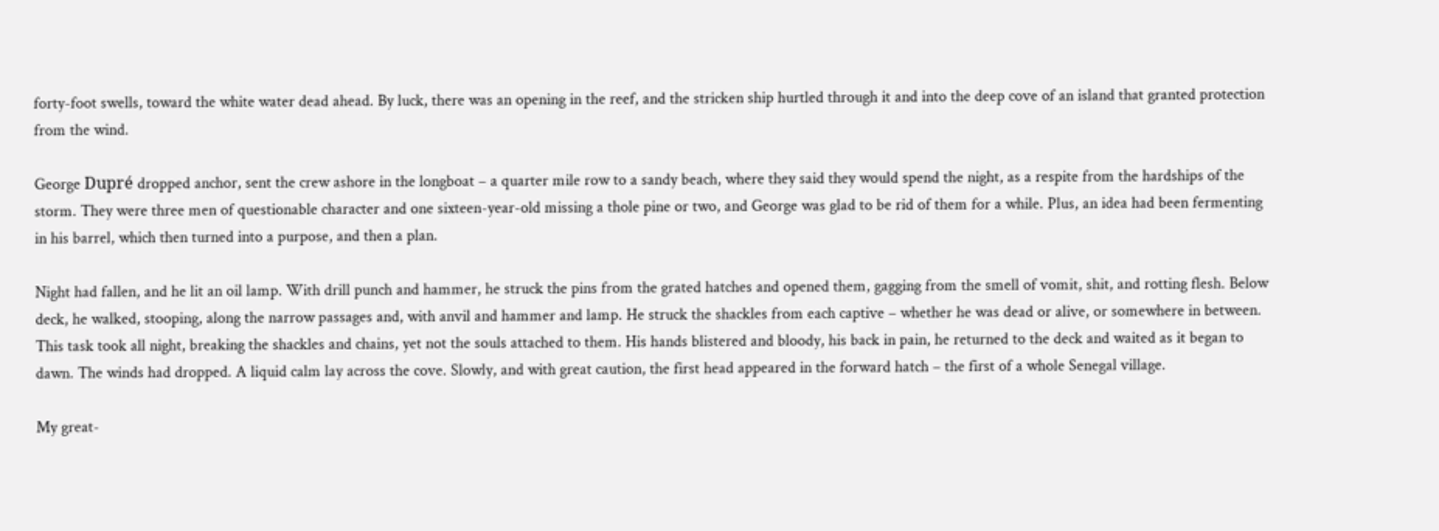forty-foot swells, toward the white water dead ahead. By luck, there was an opening in the reef, and the stricken ship hurtled through it and into the deep cove of an island that granted protection from the wind.

George Dupré dropped anchor, sent the crew ashore in the longboat – a quarter mile row to a sandy beach, where they said they would spend the night, as a respite from the hardships of the storm. They were three men of questionable character and one sixteen-year-old missing a thole pine or two, and George was glad to be rid of them for a while. Plus, an idea had been fermenting in his barrel, which then turned into a purpose, and then a plan.

Night had fallen, and he lit an oil lamp. With drill punch and hammer, he struck the pins from the grated hatches and opened them, gagging from the smell of vomit, shit, and rotting flesh. Below deck, he walked, stooping, along the narrow passages and, with anvil and hammer and lamp. He struck the shackles from each captive – whether he was dead or alive, or somewhere in between. This task took all night, breaking the shackles and chains, yet not the souls attached to them. His hands blistered and bloody, his back in pain, he returned to the deck and waited as it began to dawn. The winds had dropped. A liquid calm lay across the cove. Slowly, and with great caution, the first head appeared in the forward hatch – the first of a whole Senegal village.

My great-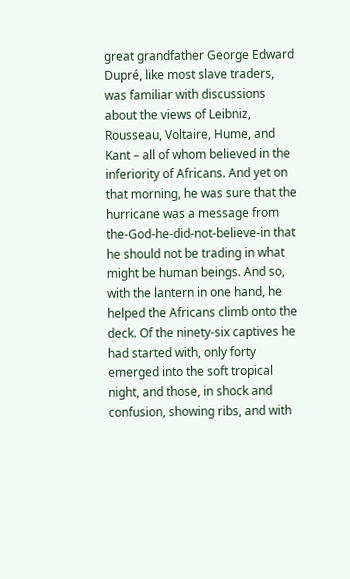great grandfather George Edward Dupré, like most slave traders, was familiar with discussions about the views of Leibniz, Rousseau, Voltaire, Hume, and Kant – all of whom believed in the inferiority of Africans. And yet on that morning, he was sure that the hurricane was a message from the-God-he-did-not-believe-in that he should not be trading in what might be human beings. And so, with the lantern in one hand, he helped the Africans climb onto the deck. Of the ninety-six captives he had started with, only forty emerged into the soft tropical night, and those, in shock and confusion, showing ribs, and with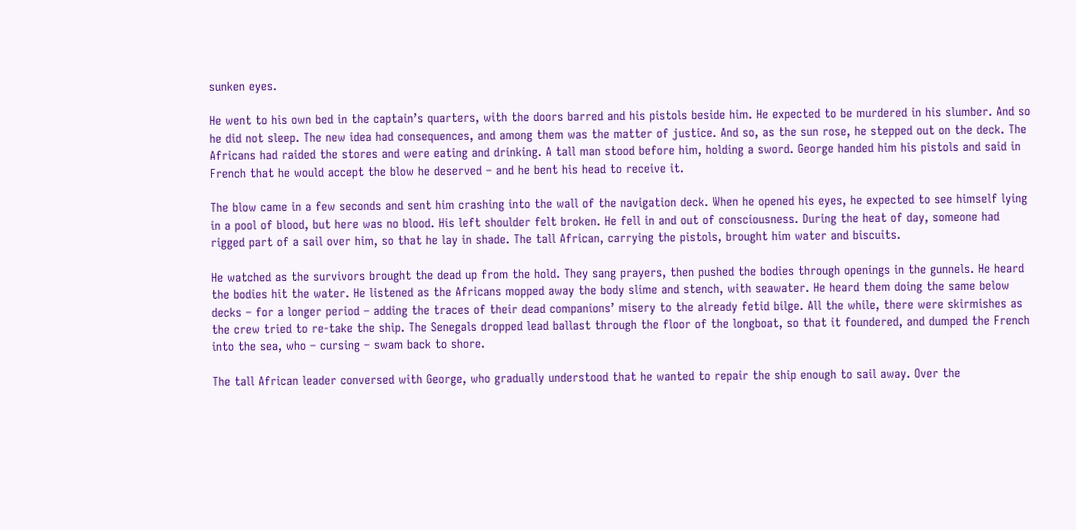sunken eyes.

He went to his own bed in the captain’s quarters, with the doors barred and his pistols beside him. He expected to be murdered in his slumber. And so he did not sleep. The new idea had consequences, and among them was the matter of justice. And so, as the sun rose, he stepped out on the deck. The Africans had raided the stores and were eating and drinking. A tall man stood before him, holding a sword. George handed him his pistols and said in French that he would accept the blow he deserved – and he bent his head to receive it.

The blow came in a few seconds and sent him crashing into the wall of the navigation deck. When he opened his eyes, he expected to see himself lying in a pool of blood, but here was no blood. His left shoulder felt broken. He fell in and out of consciousness. During the heat of day, someone had rigged part of a sail over him, so that he lay in shade. The tall African, carrying the pistols, brought him water and biscuits.

He watched as the survivors brought the dead up from the hold. They sang prayers, then pushed the bodies through openings in the gunnels. He heard the bodies hit the water. He listened as the Africans mopped away the body slime and stench, with seawater. He heard them doing the same below decks – for a longer period – adding the traces of their dead companions’ misery to the already fetid bilge. All the while, there were skirmishes as the crew tried to re-take the ship. The Senegals dropped lead ballast through the floor of the longboat, so that it foundered, and dumped the French into the sea, who – cursing – swam back to shore.

The tall African leader conversed with George, who gradually understood that he wanted to repair the ship enough to sail away. Over the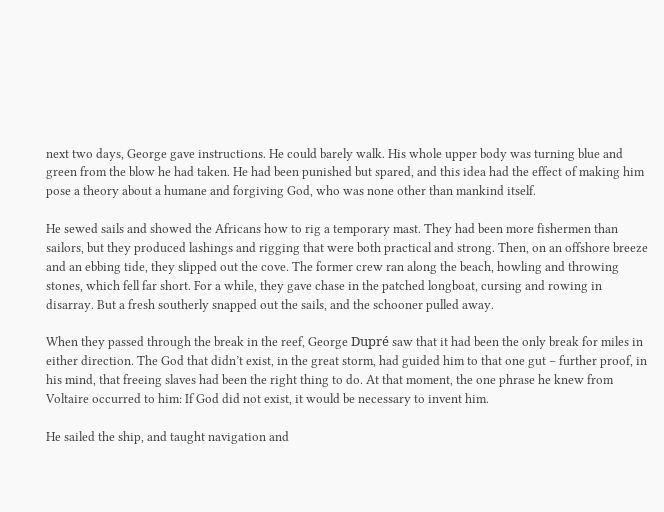next two days, George gave instructions. He could barely walk. His whole upper body was turning blue and green from the blow he had taken. He had been punished but spared, and this idea had the effect of making him pose a theory about a humane and forgiving God, who was none other than mankind itself.

He sewed sails and showed the Africans how to rig a temporary mast. They had been more fishermen than sailors, but they produced lashings and rigging that were both practical and strong. Then, on an offshore breeze and an ebbing tide, they slipped out the cove. The former crew ran along the beach, howling and throwing stones, which fell far short. For a while, they gave chase in the patched longboat, cursing and rowing in disarray. But a fresh southerly snapped out the sails, and the schooner pulled away.

When they passed through the break in the reef, George Dupré saw that it had been the only break for miles in either direction. The God that didn’t exist, in the great storm, had guided him to that one gut – further proof, in his mind, that freeing slaves had been the right thing to do. At that moment, the one phrase he knew from Voltaire occurred to him: If God did not exist, it would be necessary to invent him.

He sailed the ship, and taught navigation and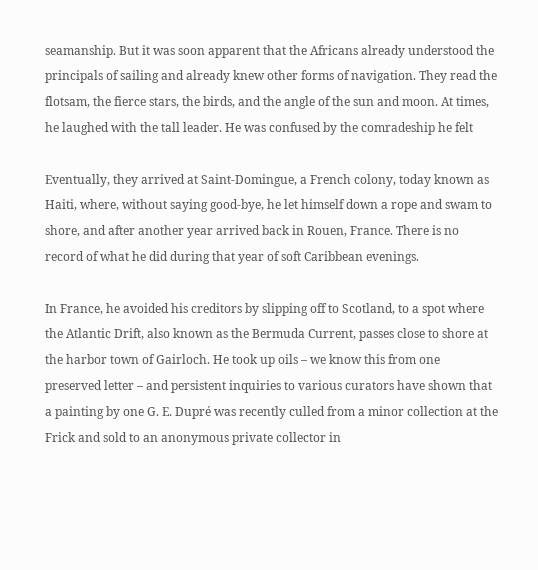seamanship. But it was soon apparent that the Africans already understood the principals of sailing and already knew other forms of navigation. They read the flotsam, the fierce stars, the birds, and the angle of the sun and moon. At times, he laughed with the tall leader. He was confused by the comradeship he felt

Eventually, they arrived at Saint-Domingue, a French colony, today known as Haiti, where, without saying good-bye, he let himself down a rope and swam to shore, and after another year arrived back in Rouen, France. There is no record of what he did during that year of soft Caribbean evenings.

In France, he avoided his creditors by slipping off to Scotland, to a spot where the Atlantic Drift, also known as the Bermuda Current, passes close to shore at the harbor town of Gairloch. He took up oils – we know this from one preserved letter – and persistent inquiries to various curators have shown that a painting by one G. E. Dupré was recently culled from a minor collection at the Frick and sold to an anonymous private collector in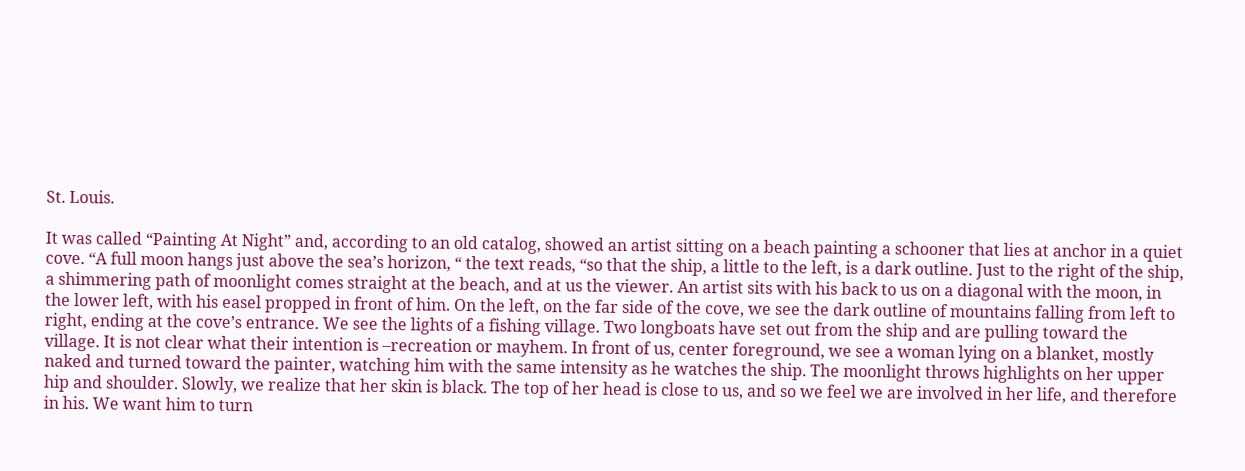St. Louis.

It was called “Painting At Night” and, according to an old catalog, showed an artist sitting on a beach painting a schooner that lies at anchor in a quiet cove. “A full moon hangs just above the sea’s horizon, “ the text reads, “so that the ship, a little to the left, is a dark outline. Just to the right of the ship, a shimmering path of moonlight comes straight at the beach, and at us the viewer. An artist sits with his back to us on a diagonal with the moon, in the lower left, with his easel propped in front of him. On the left, on the far side of the cove, we see the dark outline of mountains falling from left to right, ending at the cove’s entrance. We see the lights of a fishing village. Two longboats have set out from the ship and are pulling toward the village. It is not clear what their intention is –recreation or mayhem. In front of us, center foreground, we see a woman lying on a blanket, mostly naked and turned toward the painter, watching him with the same intensity as he watches the ship. The moonlight throws highlights on her upper hip and shoulder. Slowly, we realize that her skin is black. The top of her head is close to us, and so we feel we are involved in her life, and therefore in his. We want him to turn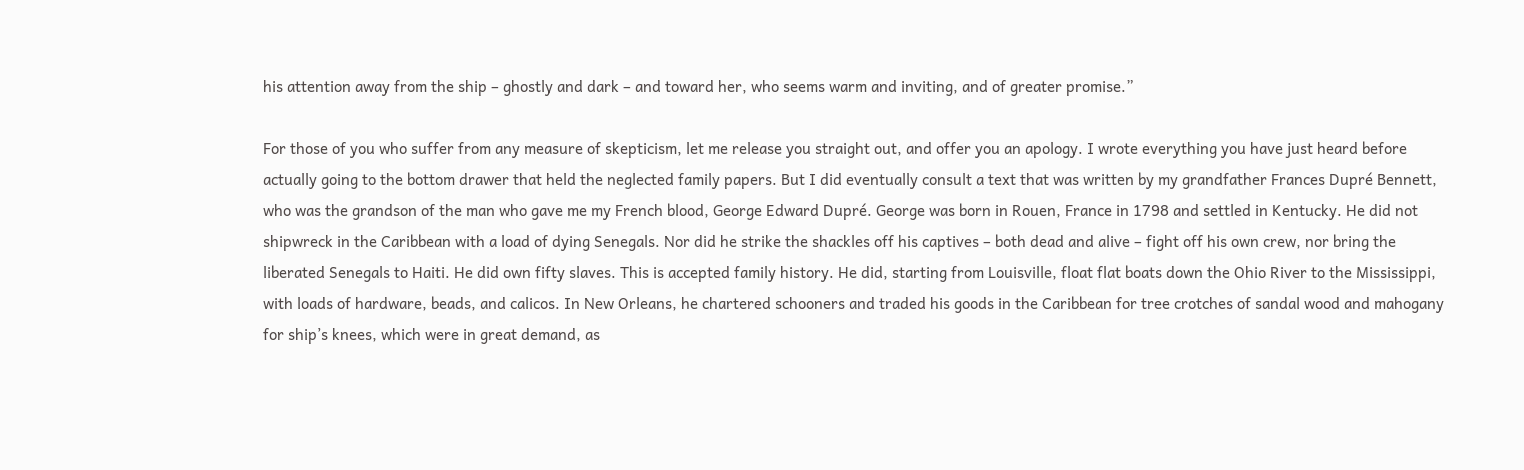his attention away from the ship – ghostly and dark – and toward her, who seems warm and inviting, and of greater promise.”

For those of you who suffer from any measure of skepticism, let me release you straight out, and offer you an apology. I wrote everything you have just heard before actually going to the bottom drawer that held the neglected family papers. But I did eventually consult a text that was written by my grandfather Frances Dupré Bennett, who was the grandson of the man who gave me my French blood, George Edward Dupré. George was born in Rouen, France in 1798 and settled in Kentucky. He did not shipwreck in the Caribbean with a load of dying Senegals. Nor did he strike the shackles off his captives – both dead and alive – fight off his own crew, nor bring the liberated Senegals to Haiti. He did own fifty slaves. This is accepted family history. He did, starting from Louisville, float flat boats down the Ohio River to the Mississippi, with loads of hardware, beads, and calicos. In New Orleans, he chartered schooners and traded his goods in the Caribbean for tree crotches of sandal wood and mahogany for ship’s knees, which were in great demand, as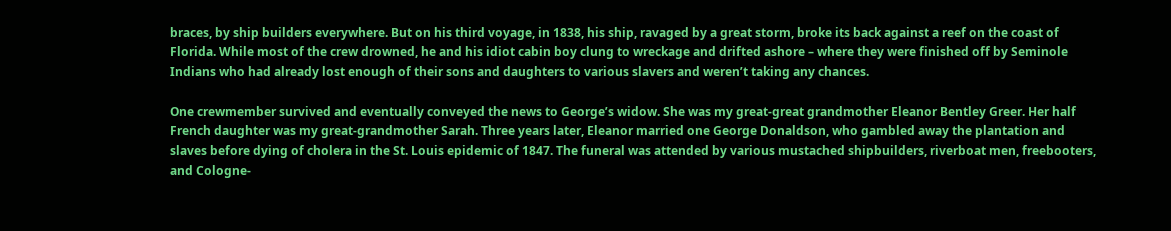braces, by ship builders everywhere. But on his third voyage, in 1838, his ship, ravaged by a great storm, broke its back against a reef on the coast of Florida. While most of the crew drowned, he and his idiot cabin boy clung to wreckage and drifted ashore – where they were finished off by Seminole Indians who had already lost enough of their sons and daughters to various slavers and weren’t taking any chances.

One crewmember survived and eventually conveyed the news to George’s widow. She was my great-great grandmother Eleanor Bentley Greer. Her half French daughter was my great-grandmother Sarah. Three years later, Eleanor married one George Donaldson, who gambled away the plantation and slaves before dying of cholera in the St. Louis epidemic of 1847. The funeral was attended by various mustached shipbuilders, riverboat men, freebooters, and Cologne-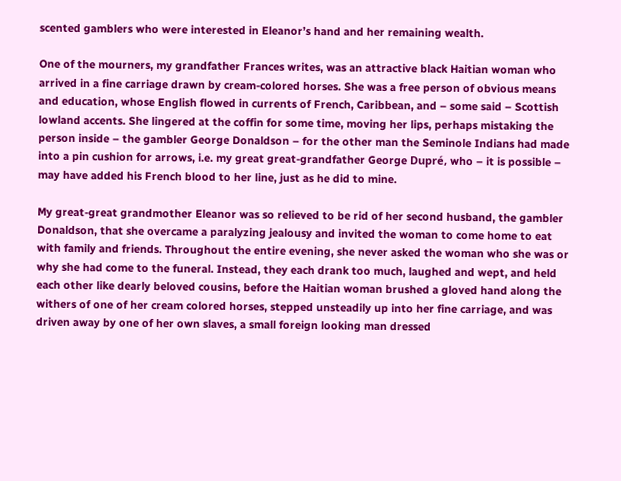scented gamblers who were interested in Eleanor’s hand and her remaining wealth.

One of the mourners, my grandfather Frances writes, was an attractive black Haitian woman who arrived in a fine carriage drawn by cream-colored horses. She was a free person of obvious means and education, whose English flowed in currents of French, Caribbean, and – some said – Scottish lowland accents. She lingered at the coffin for some time, moving her lips, perhaps mistaking the person inside – the gambler George Donaldson – for the other man the Seminole Indians had made into a pin cushion for arrows, i.e. my great great-grandfather George Dupré, who – it is possible – may have added his French blood to her line, just as he did to mine.

My great-great grandmother Eleanor was so relieved to be rid of her second husband, the gambler Donaldson, that she overcame a paralyzing jealousy and invited the woman to come home to eat with family and friends. Throughout the entire evening, she never asked the woman who she was or why she had come to the funeral. Instead, they each drank too much, laughed and wept, and held each other like dearly beloved cousins, before the Haitian woman brushed a gloved hand along the withers of one of her cream colored horses, stepped unsteadily up into her fine carriage, and was driven away by one of her own slaves, a small foreign looking man dressed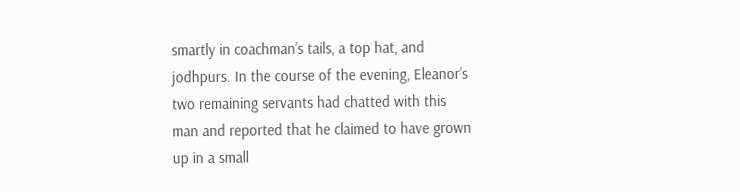smartly in coachman’s tails, a top hat, and jodhpurs. In the course of the evening, Eleanor’s two remaining servants had chatted with this man and reported that he claimed to have grown up in a small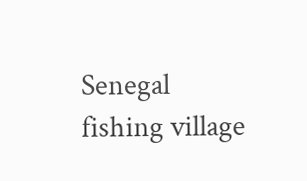Senegal fishing village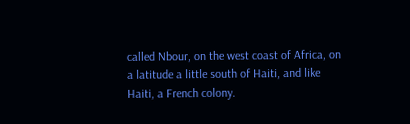called Nbour, on the west coast of Africa, on a latitude a little south of Haiti, and like Haiti, a French colony.